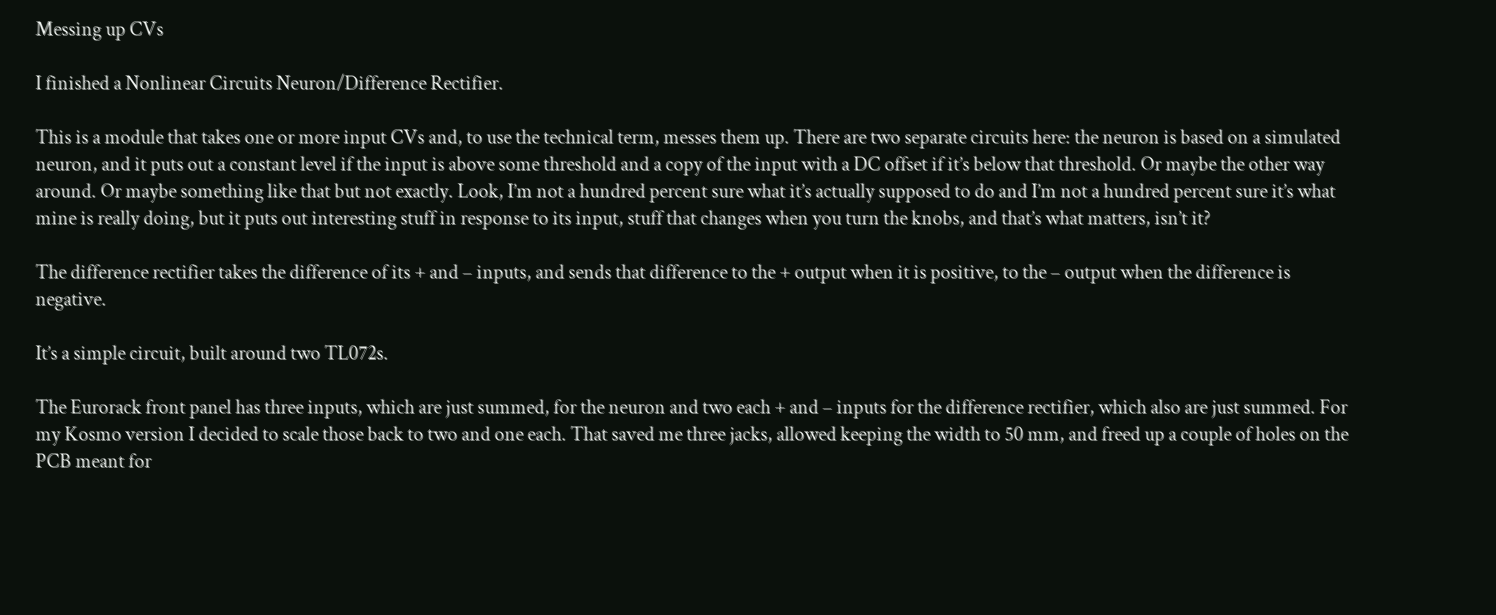Messing up CVs

I finished a Nonlinear Circuits Neuron/Difference Rectifier.

This is a module that takes one or more input CVs and, to use the technical term, messes them up. There are two separate circuits here: the neuron is based on a simulated neuron, and it puts out a constant level if the input is above some threshold and a copy of the input with a DC offset if it’s below that threshold. Or maybe the other way around. Or maybe something like that but not exactly. Look, I’m not a hundred percent sure what it’s actually supposed to do and I’m not a hundred percent sure it’s what mine is really doing, but it puts out interesting stuff in response to its input, stuff that changes when you turn the knobs, and that’s what matters, isn’t it?

The difference rectifier takes the difference of its + and – inputs, and sends that difference to the + output when it is positive, to the – output when the difference is negative.

It’s a simple circuit, built around two TL072s.

The Eurorack front panel has three inputs, which are just summed, for the neuron and two each + and – inputs for the difference rectifier, which also are just summed. For my Kosmo version I decided to scale those back to two and one each. That saved me three jacks, allowed keeping the width to 50 mm, and freed up a couple of holes on the PCB meant for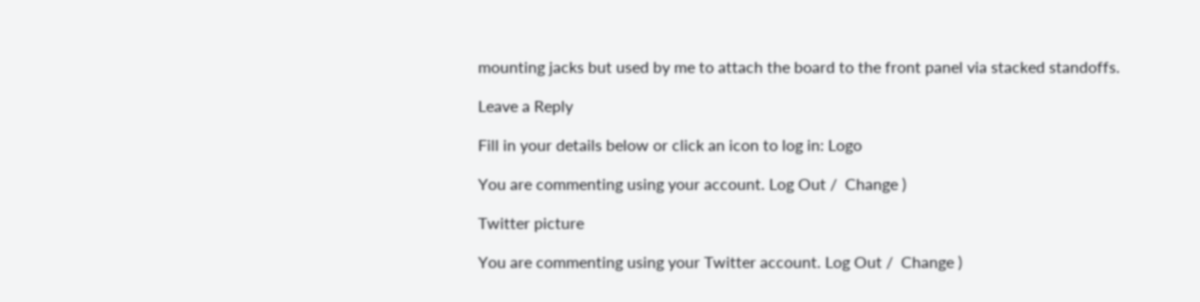mounting jacks but used by me to attach the board to the front panel via stacked standoffs.

Leave a Reply

Fill in your details below or click an icon to log in: Logo

You are commenting using your account. Log Out /  Change )

Twitter picture

You are commenting using your Twitter account. Log Out /  Change )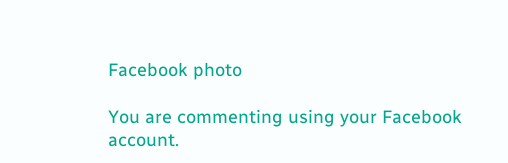Facebook photo

You are commenting using your Facebook account.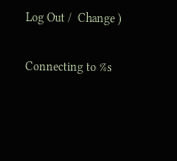Log Out /  Change )

Connecting to %s